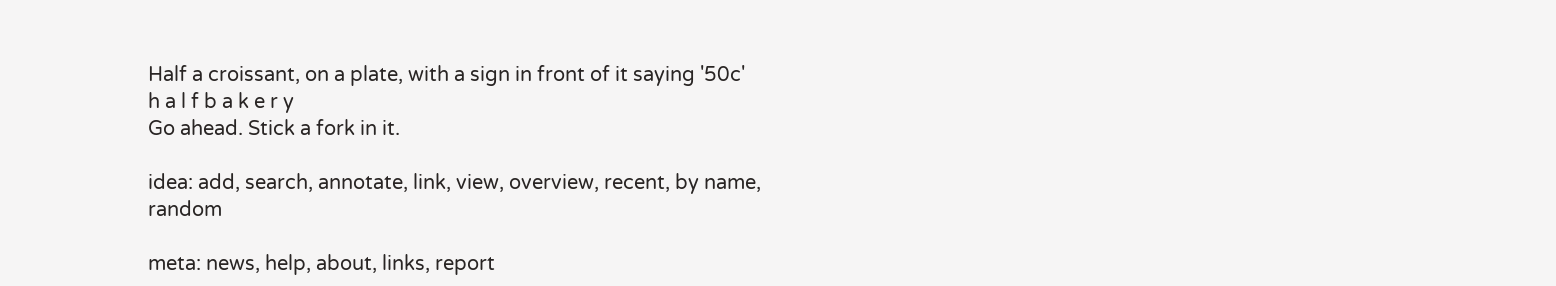Half a croissant, on a plate, with a sign in front of it saying '50c'
h a l f b a k e r y
Go ahead. Stick a fork in it.

idea: add, search, annotate, link, view, overview, recent, by name, random

meta: news, help, about, links, report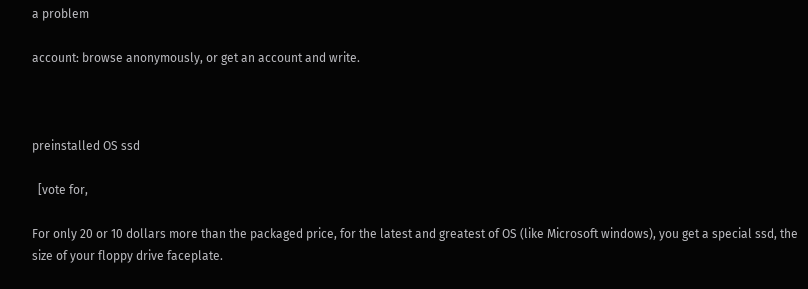a problem

account: browse anonymously, or get an account and write.



preinstalled OS ssd

  [vote for,

For only 20 or 10 dollars more than the packaged price, for the latest and greatest of OS (like Microsoft windows), you get a special ssd, the size of your floppy drive faceplate.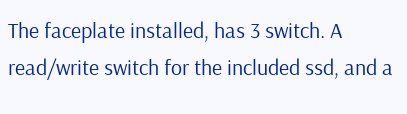The faceplate installed, has 3 switch. A read/write switch for the included ssd, and a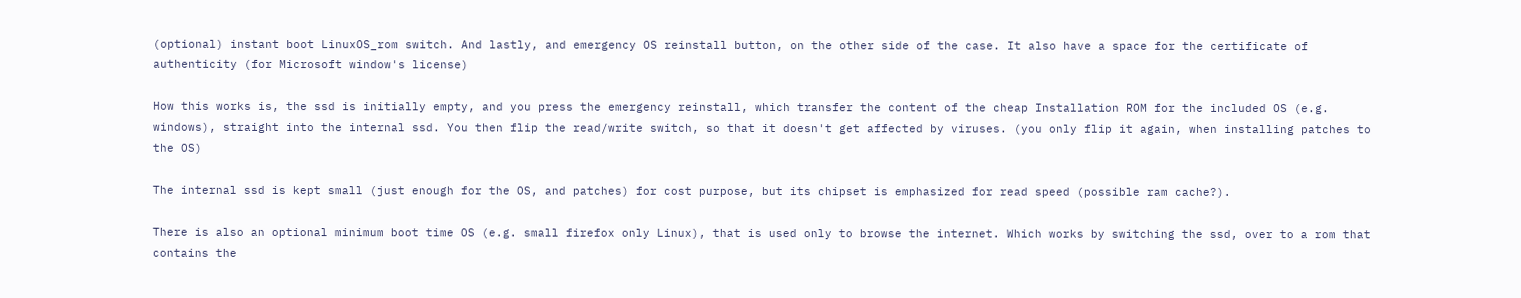(optional) instant boot LinuxOS_rom switch. And lastly, and emergency OS reinstall button, on the other side of the case. It also have a space for the certificate of authenticity (for Microsoft window's license)

How this works is, the ssd is initially empty, and you press the emergency reinstall, which transfer the content of the cheap Installation ROM for the included OS (e.g. windows), straight into the internal ssd. You then flip the read/write switch, so that it doesn't get affected by viruses. (you only flip it again, when installing patches to the OS)

The internal ssd is kept small (just enough for the OS, and patches) for cost purpose, but its chipset is emphasized for read speed (possible ram cache?).

There is also an optional minimum boot time OS (e.g. small firefox only Linux), that is used only to browse the internet. Which works by switching the ssd, over to a rom that contains the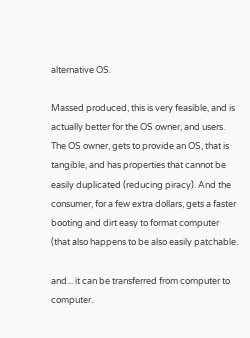alternative OS.

Massed produced, this is very feasible, and is actually better for the OS owner, and users. The OS owner, gets to provide an OS, that is tangible, and has properties that cannot be easily duplicated (reducing piracy). And the consumer, for a few extra dollars, gets a faster booting and dirt easy to format computer (that also happens to be also easily patchable.

and... it can be transferred from computer to computer.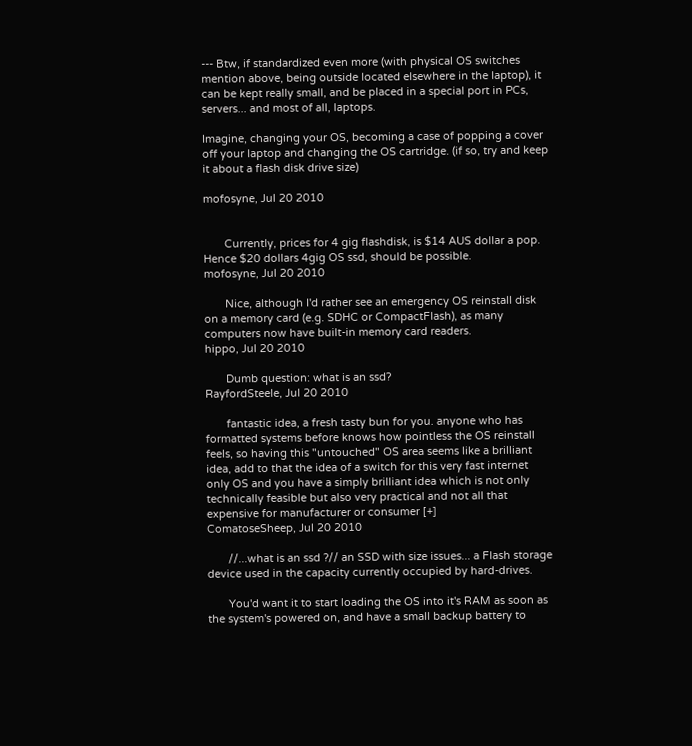--- Btw, if standardized even more (with physical OS switches mention above, being outside located elsewhere in the laptop), it can be kept really small, and be placed in a special port in PCs, servers... and most of all, laptops.

Imagine, changing your OS, becoming a case of popping a cover off your laptop and changing the OS cartridge. (if so, try and keep it about a flash disk drive size)

mofosyne, Jul 20 2010


       Currently, prices for 4 gig flashdisk, is $14 AUS dollar a pop. Hence $20 dollars 4gig OS ssd, should be possible.
mofosyne, Jul 20 2010

       Nice, although I'd rather see an emergency OS reinstall disk on a memory card (e.g. SDHC or CompactFlash), as many computers now have built-in memory card readers.
hippo, Jul 20 2010

       Dumb question: what is an ssd?
RayfordSteele, Jul 20 2010

       fantastic idea, a fresh tasty bun for you. anyone who has formatted systems before knows how pointless the OS reinstall feels, so having this "untouched" OS area seems like a brilliant idea, add to that the idea of a switch for this very fast internet only OS and you have a simply brilliant idea which is not only technically feasible but also very practical and not all that expensive for manufacturer or consumer [+]
ComatoseSheep, Jul 20 2010

       //...what is an ssd ?// an SSD with size issues... a Flash storage device used in the capacity currently occupied by hard-drives.

       You'd want it to start loading the OS into it's RAM as soon as the system's powered on, and have a small backup battery to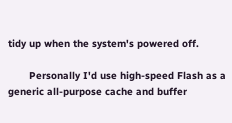tidy up when the system's powered off.

       Personally I'd use high-speed Flash as a generic all-purpose cache and buffer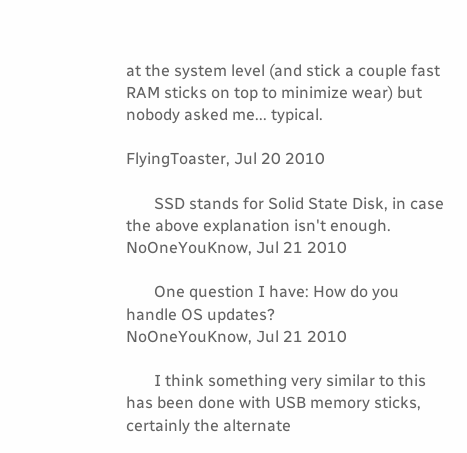at the system level (and stick a couple fast RAM sticks on top to minimize wear) but nobody asked me... typical.

FlyingToaster, Jul 20 2010

       SSD stands for Solid State Disk, in case the above explanation isn't enough.
NoOneYouKnow, Jul 21 2010

       One question I have: How do you handle OS updates?
NoOneYouKnow, Jul 21 2010

       I think something very similar to this has been done with USB memory sticks, certainly the alternate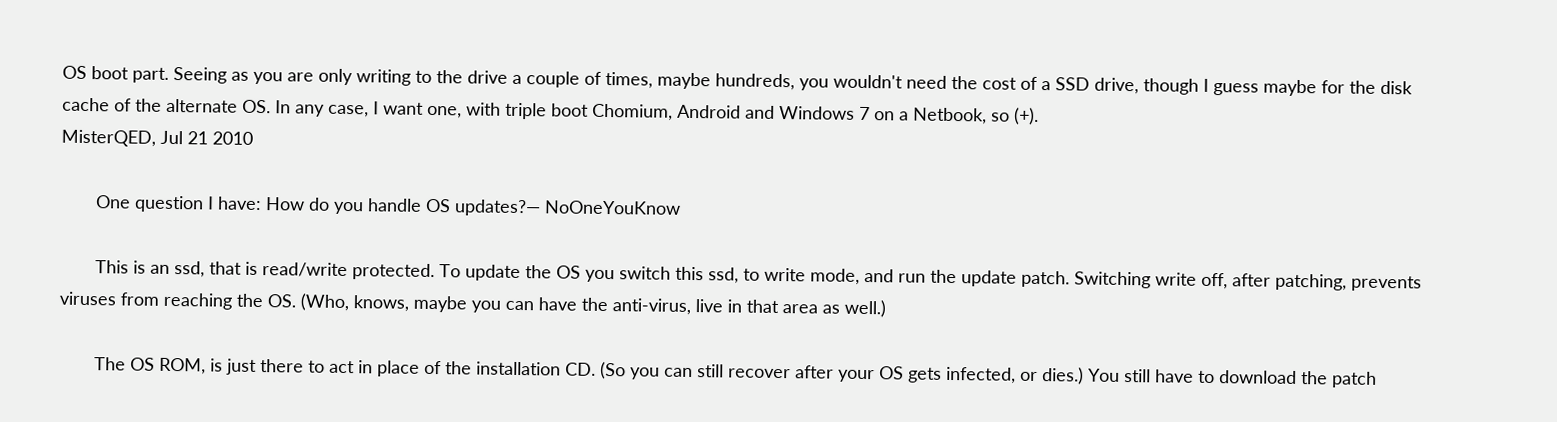OS boot part. Seeing as you are only writing to the drive a couple of times, maybe hundreds, you wouldn't need the cost of a SSD drive, though I guess maybe for the disk cache of the alternate OS. In any case, I want one, with triple boot Chomium, Android and Windows 7 on a Netbook, so (+).
MisterQED, Jul 21 2010

       One question I have: How do you handle OS updates?— NoOneYouKnow

       This is an ssd, that is read/write protected. To update the OS you switch this ssd, to write mode, and run the update patch. Switching write off, after patching, prevents viruses from reaching the OS. (Who, knows, maybe you can have the anti-virus, live in that area as well.)

       The OS ROM, is just there to act in place of the installation CD. (So you can still recover after your OS gets infected, or dies.) You still have to download the patch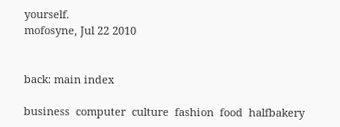yourself.
mofosyne, Jul 22 2010


back: main index

business  computer  culture  fashion  food  halfbakery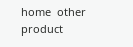home  other  product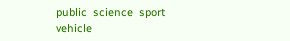public  science  sport  vehicle